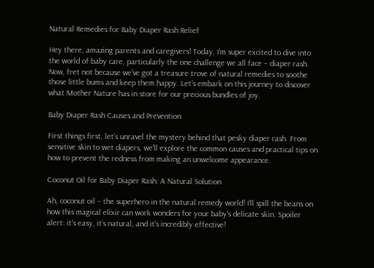Natural Remedies for Baby Diaper Rash Relief

Hey there, amazing parents and caregivers! Today, I’m super excited to dive into the world of baby care, particularly the one challenge we all face – diaper rash. Now, fret not because we’ve got a treasure trove of natural remedies to soothe those little bums and keep them happy. Let’s embark on this journey to discover what Mother Nature has in store for our precious bundles of joy.

Baby Diaper Rash Causes and Prevention

First things first, let’s unravel the mystery behind that pesky diaper rash. From sensitive skin to wet diapers, we’ll explore the common causes and practical tips on how to prevent the redness from making an unwelcome appearance.

Coconut Oil for Baby Diaper Rash: A Natural Solution

Ah, coconut oil – the superhero in the natural remedy world! I’ll spill the beans on how this magical elixir can work wonders for your baby’s delicate skin. Spoiler alert: it’s easy, it’s natural, and it’s incredibly effective!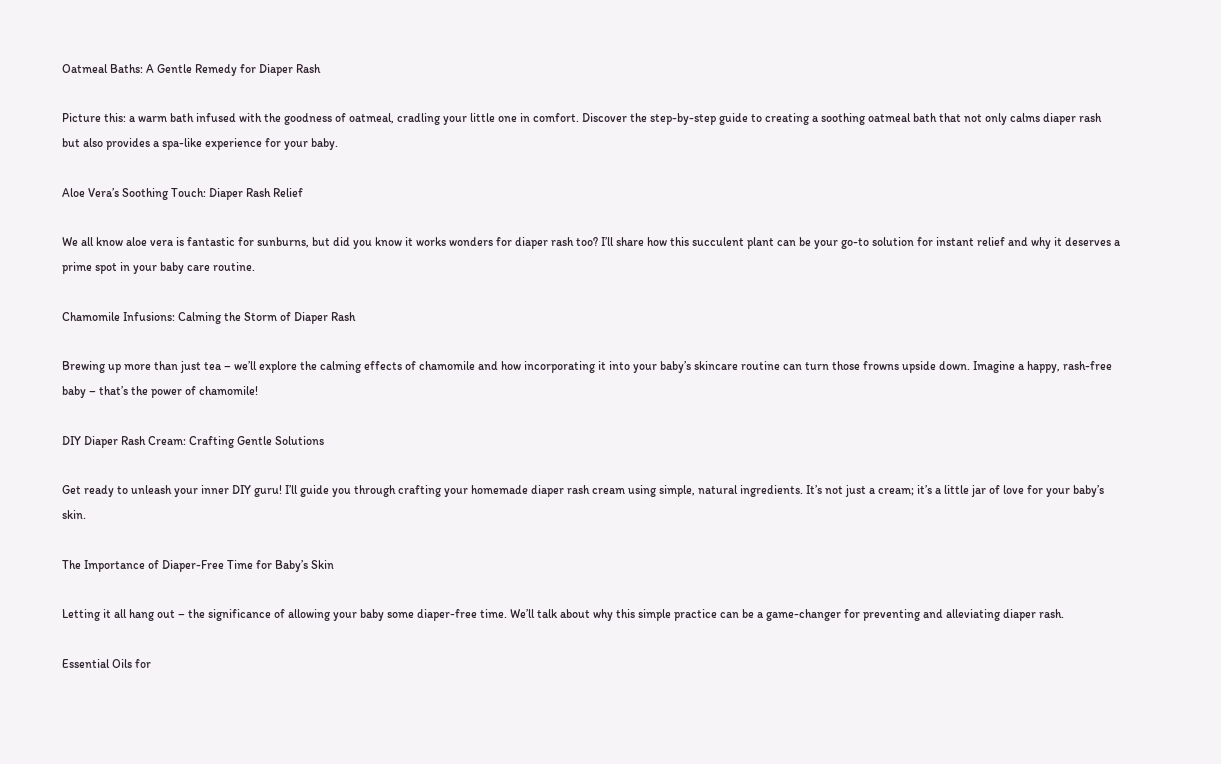Oatmeal Baths: A Gentle Remedy for Diaper Rash

Picture this: a warm bath infused with the goodness of oatmeal, cradling your little one in comfort. Discover the step-by-step guide to creating a soothing oatmeal bath that not only calms diaper rash but also provides a spa-like experience for your baby.

Aloe Vera’s Soothing Touch: Diaper Rash Relief

We all know aloe vera is fantastic for sunburns, but did you know it works wonders for diaper rash too? I’ll share how this succulent plant can be your go-to solution for instant relief and why it deserves a prime spot in your baby care routine.

Chamomile Infusions: Calming the Storm of Diaper Rash

Brewing up more than just tea – we’ll explore the calming effects of chamomile and how incorporating it into your baby’s skincare routine can turn those frowns upside down. Imagine a happy, rash-free baby – that’s the power of chamomile!

DIY Diaper Rash Cream: Crafting Gentle Solutions

Get ready to unleash your inner DIY guru! I’ll guide you through crafting your homemade diaper rash cream using simple, natural ingredients. It’s not just a cream; it’s a little jar of love for your baby’s skin.

The Importance of Diaper-Free Time for Baby’s Skin

Letting it all hang out – the significance of allowing your baby some diaper-free time. We’ll talk about why this simple practice can be a game-changer for preventing and alleviating diaper rash.

Essential Oils for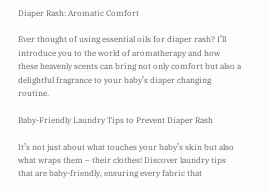Diaper Rash: Aromatic Comfort

Ever thought of using essential oils for diaper rash? I’ll introduce you to the world of aromatherapy and how these heavenly scents can bring not only comfort but also a delightful fragrance to your baby’s diaper changing routine.

Baby-Friendly Laundry Tips to Prevent Diaper Rash

It’s not just about what touches your baby’s skin but also what wraps them – their clothes! Discover laundry tips that are baby-friendly, ensuring every fabric that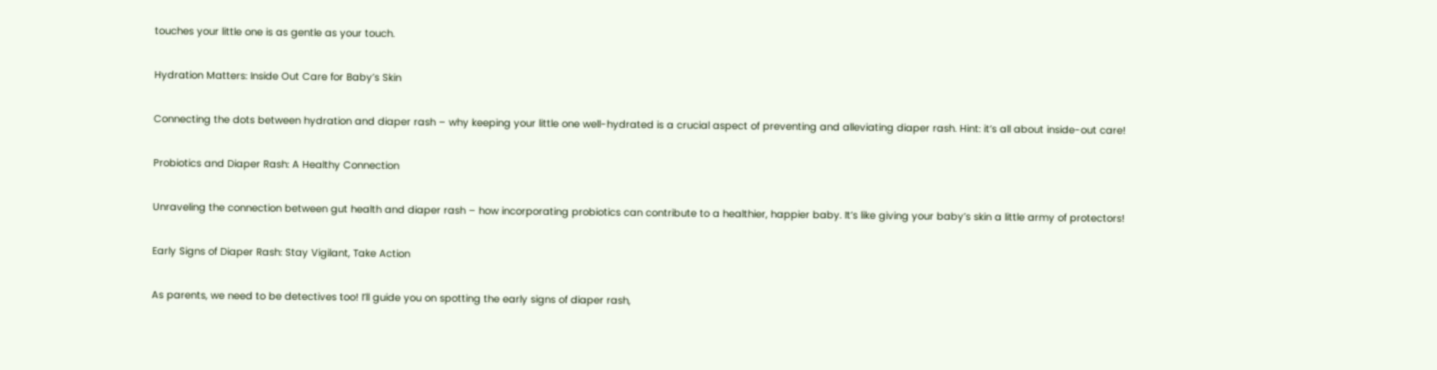touches your little one is as gentle as your touch.

Hydration Matters: Inside Out Care for Baby’s Skin

Connecting the dots between hydration and diaper rash – why keeping your little one well-hydrated is a crucial aspect of preventing and alleviating diaper rash. Hint: it’s all about inside-out care!

Probiotics and Diaper Rash: A Healthy Connection

Unraveling the connection between gut health and diaper rash – how incorporating probiotics can contribute to a healthier, happier baby. It’s like giving your baby’s skin a little army of protectors!

Early Signs of Diaper Rash: Stay Vigilant, Take Action

As parents, we need to be detectives too! I’ll guide you on spotting the early signs of diaper rash,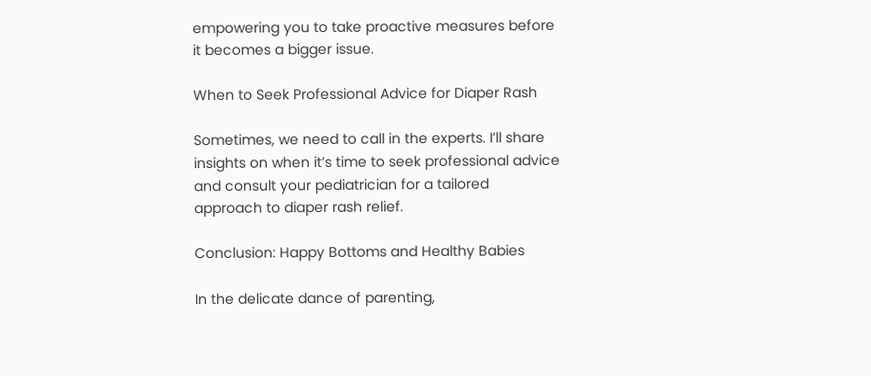empowering you to take proactive measures before it becomes a bigger issue.

When to Seek Professional Advice for Diaper Rash

Sometimes, we need to call in the experts. I’ll share insights on when it’s time to seek professional advice and consult your pediatrician for a tailored approach to diaper rash relief.

Conclusion: Happy Bottoms and Healthy Babies

In the delicate dance of parenting,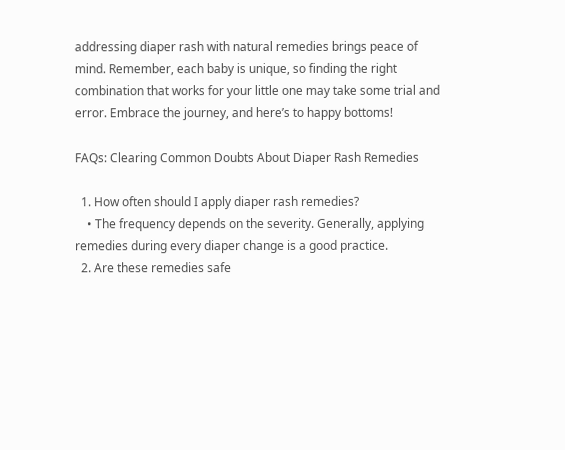addressing diaper rash with natural remedies brings peace of mind. Remember, each baby is unique, so finding the right combination that works for your little one may take some trial and error. Embrace the journey, and here’s to happy bottoms!

FAQs: Clearing Common Doubts About Diaper Rash Remedies

  1. How often should I apply diaper rash remedies?
    • The frequency depends on the severity. Generally, applying remedies during every diaper change is a good practice.
  2. Are these remedies safe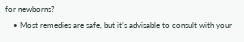for newborns?
    • Most remedies are safe, but it’s advisable to consult with your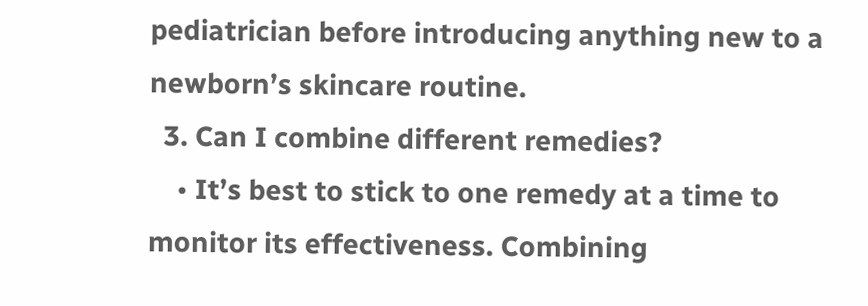pediatrician before introducing anything new to a newborn’s skincare routine.
  3. Can I combine different remedies?
    • It’s best to stick to one remedy at a time to monitor its effectiveness. Combining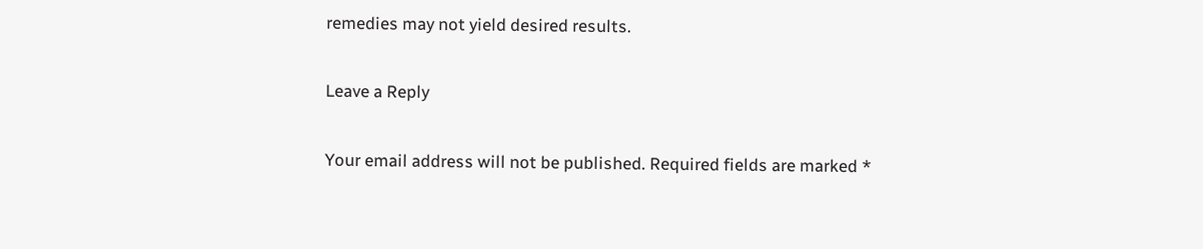remedies may not yield desired results.

Leave a Reply

Your email address will not be published. Required fields are marked *